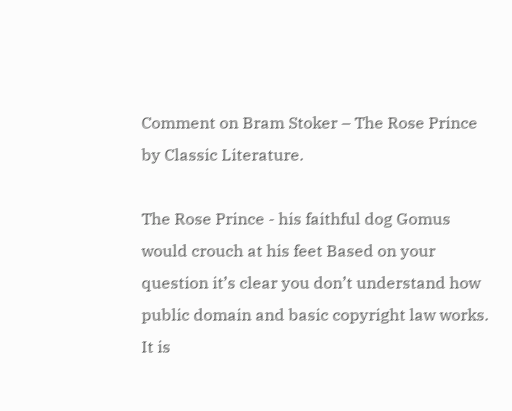Comment on Bram Stoker – The Rose Prince by Classic Literature.

The Rose Prince - his faithful dog Gomus would crouch at his feet Based on your question it’s clear you don’t understand how public domain and basic copyright law works. It is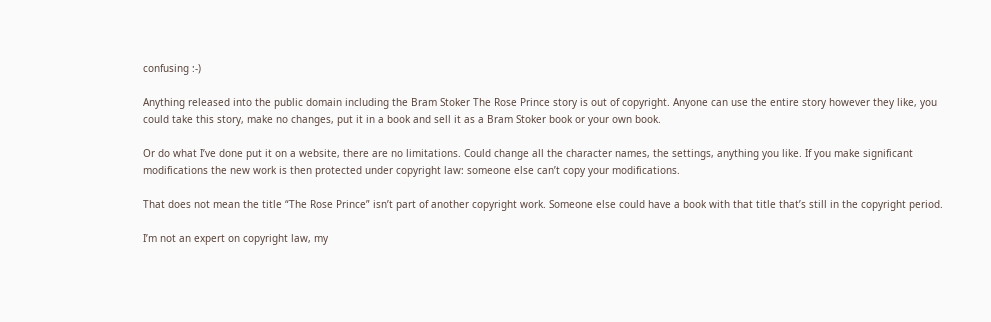confusing :-)

Anything released into the public domain including the Bram Stoker The Rose Prince story is out of copyright. Anyone can use the entire story however they like, you could take this story, make no changes, put it in a book and sell it as a Bram Stoker book or your own book.

Or do what I’ve done put it on a website, there are no limitations. Could change all the character names, the settings, anything you like. If you make significant modifications the new work is then protected under copyright law: someone else can’t copy your modifications.

That does not mean the title “The Rose Prince” isn’t part of another copyright work. Someone else could have a book with that title that’s still in the copyright period.

I’m not an expert on copyright law, my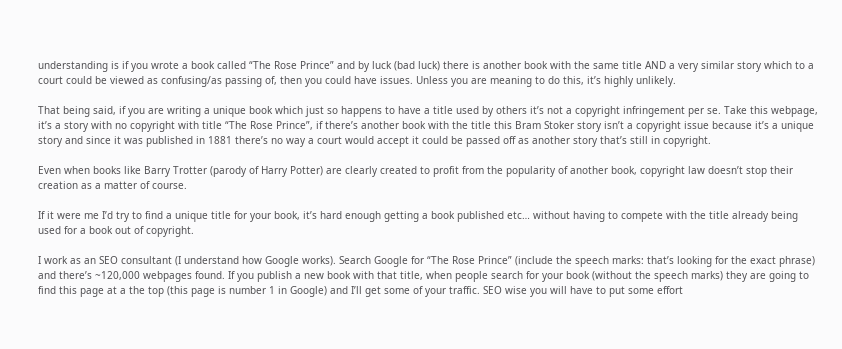understanding is if you wrote a book called “The Rose Prince” and by luck (bad luck) there is another book with the same title AND a very similar story which to a court could be viewed as confusing/as passing of, then you could have issues. Unless you are meaning to do this, it’s highly unlikely.

That being said, if you are writing a unique book which just so happens to have a title used by others it’s not a copyright infringement per se. Take this webpage, it’s a story with no copyright with title “The Rose Prince”, if there’s another book with the title this Bram Stoker story isn’t a copyright issue because it’s a unique story and since it was published in 1881 there’s no way a court would accept it could be passed off as another story that’s still in copyright.

Even when books like Barry Trotter (parody of Harry Potter) are clearly created to profit from the popularity of another book, copyright law doesn’t stop their creation as a matter of course.

If it were me I’d try to find a unique title for your book, it’s hard enough getting a book published etc… without having to compete with the title already being used for a book out of copyright.

I work as an SEO consultant (I understand how Google works). Search Google for “The Rose Prince” (include the speech marks: that’s looking for the exact phrase) and there’s ~120,000 webpages found. If you publish a new book with that title, when people search for your book (without the speech marks) they are going to find this page at a the top (this page is number 1 in Google) and I’ll get some of your traffic. SEO wise you will have to put some effort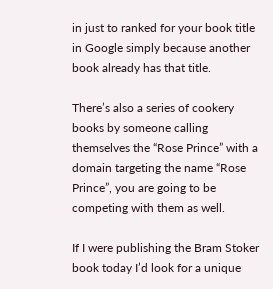in just to ranked for your book title in Google simply because another book already has that title.

There’s also a series of cookery books by someone calling themselves the “Rose Prince” with a domain targeting the name “Rose Prince”, you are going to be competing with them as well.

If I were publishing the Bram Stoker book today I’d look for a unique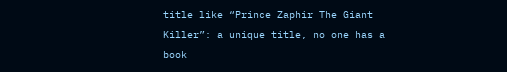title like “Prince Zaphir The Giant Killer”: a unique title, no one has a book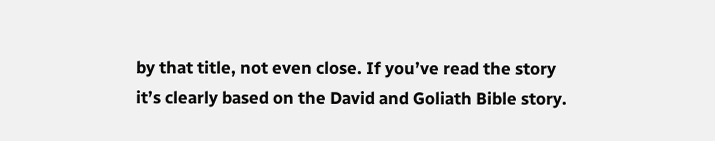by that title, not even close. If you’ve read the story it’s clearly based on the David and Goliath Bible story.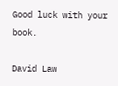Good luck with your book.

David Law